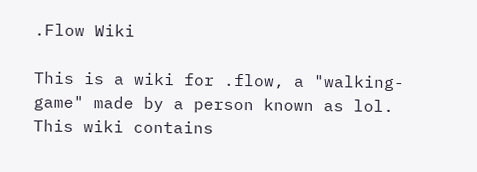.Flow Wiki

This is a wiki for .flow, a "walking-game" made by a person known as lol. This wiki contains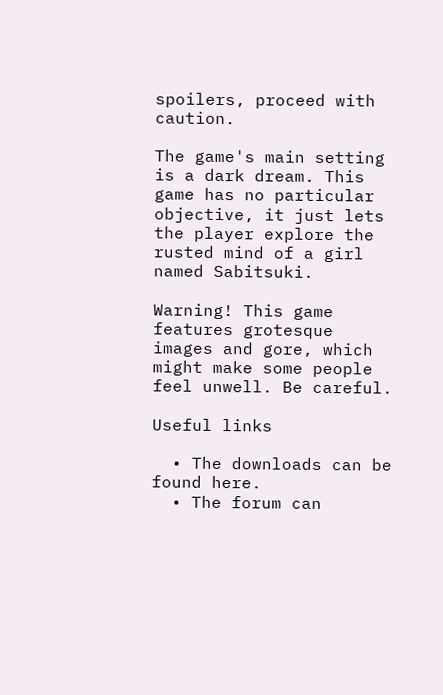spoilers, proceed with caution.

The game's main setting is a dark dream. This game has no particular objective, it just lets the player explore the rusted mind of a girl named Sabitsuki.

Warning! This game features grotesque images and gore, which might make some people feel unwell. Be careful.

Useful links

  • The downloads can be found here.
  • The forum can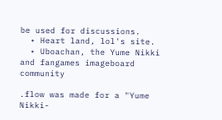be used for discussions.
  • Heart land, lol's site.
  • Uboachan, the Yume Nikki and fangames imageboard community

.flow was made for a "Yume Nikki-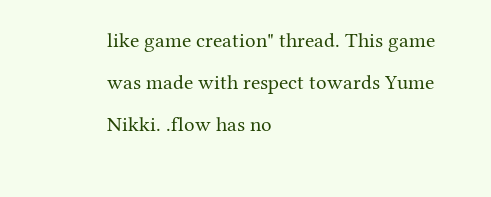like game creation" thread. This game was made with respect towards Yume Nikki. .flow has no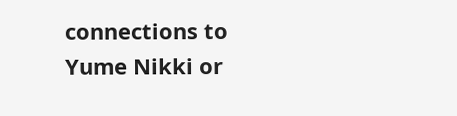connections to Yume Nikki or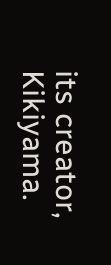its creator, Kikiyama.